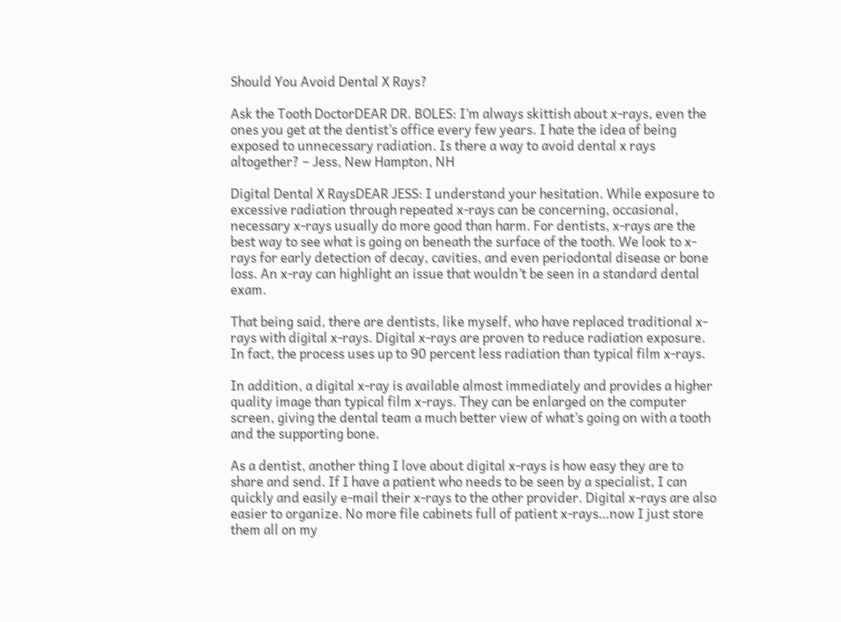Should You Avoid Dental X Rays?

Ask the Tooth DoctorDEAR DR. BOLES: I’m always skittish about x-rays, even the ones you get at the dentist’s office every few years. I hate the idea of being exposed to unnecessary radiation. Is there a way to avoid dental x rays altogether? – Jess, New Hampton, NH

Digital Dental X RaysDEAR JESS: I understand your hesitation. While exposure to excessive radiation through repeated x-rays can be concerning, occasional, necessary x-rays usually do more good than harm. For dentists, x-rays are the best way to see what is going on beneath the surface of the tooth. We look to x-rays for early detection of decay, cavities, and even periodontal disease or bone loss. An x-ray can highlight an issue that wouldn’t be seen in a standard dental exam.

That being said, there are dentists, like myself, who have replaced traditional x-rays with digital x-rays. Digital x-rays are proven to reduce radiation exposure. In fact, the process uses up to 90 percent less radiation than typical film x-rays.

In addition, a digital x-ray is available almost immediately and provides a higher quality image than typical film x-rays. They can be enlarged on the computer screen, giving the dental team a much better view of what’s going on with a tooth and the supporting bone.

As a dentist, another thing I love about digital x-rays is how easy they are to share and send. If I have a patient who needs to be seen by a specialist, I can quickly and easily e-mail their x-rays to the other provider. Digital x-rays are also easier to organize. No more file cabinets full of patient x-rays…now I just store them all on my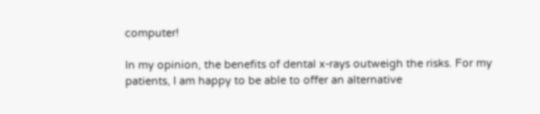computer!

In my opinion, the benefits of dental x-rays outweigh the risks. For my patients, I am happy to be able to offer an alternative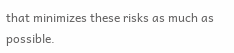that minimizes these risks as much as possible.